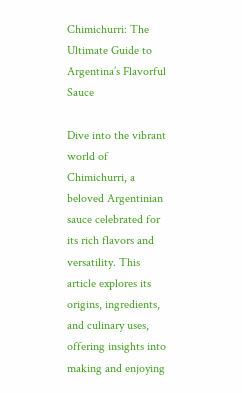Chimichurri: The Ultimate Guide to Argentina’s Flavorful Sauce

Dive into the vibrant world of Chimichurri, a beloved Argentinian sauce celebrated for its rich flavors and versatility. This article explores its origins, ingredients, and culinary uses, offering insights into making and enjoying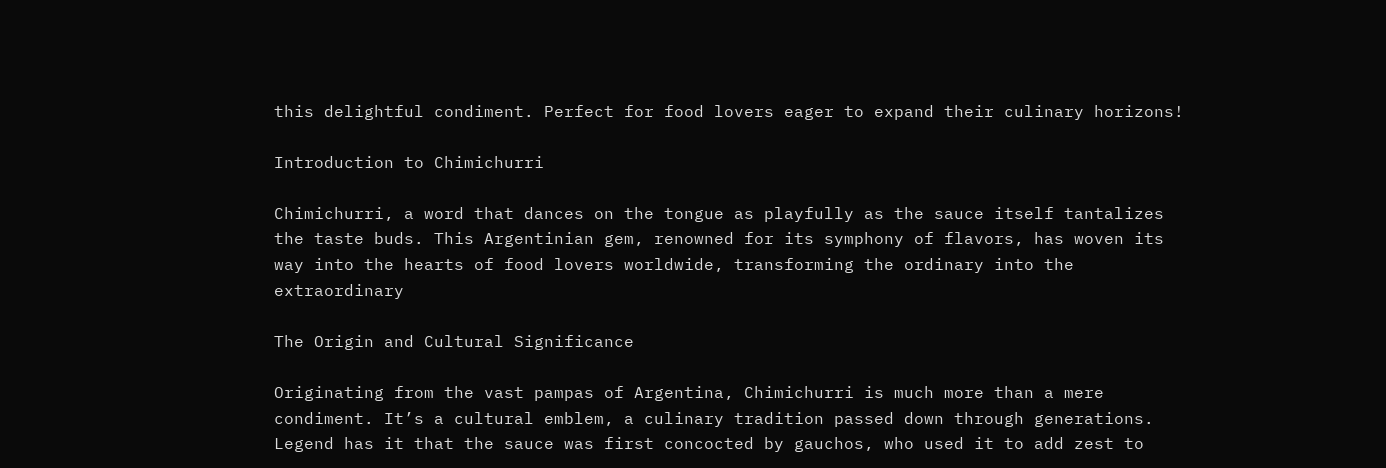this delightful condiment. Perfect for food lovers eager to expand their culinary horizons!

Introduction to Chimichurri

Chimichurri, a word that dances on the tongue as playfully as the sauce itself tantalizes the taste buds. This Argentinian gem, renowned for its symphony of flavors, has woven its way into the hearts of food lovers worldwide, transforming the ordinary into the extraordinary

The Origin and Cultural Significance

Originating from the vast pampas of Argentina, Chimichurri is much more than a mere condiment. It’s a cultural emblem, a culinary tradition passed down through generations. Legend has it that the sauce was first concocted by gauchos, who used it to add zest to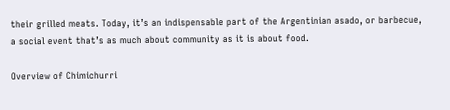their grilled meats. Today, it’s an indispensable part of the Argentinian asado, or barbecue, a social event that’s as much about community as it is about food.

Overview of Chimichurri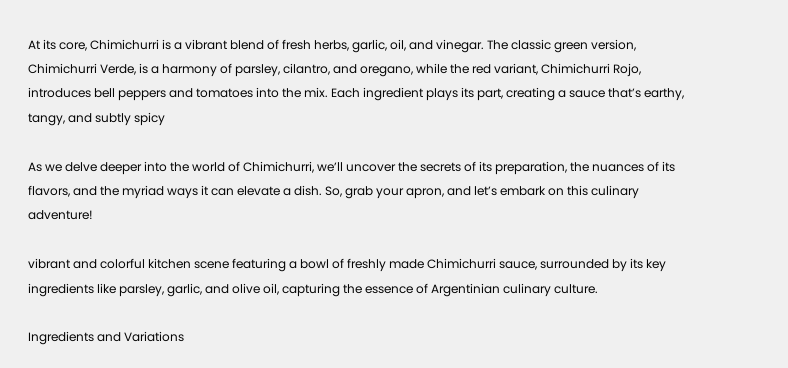At its core, Chimichurri is a vibrant blend of fresh herbs, garlic, oil, and vinegar. The classic green version, Chimichurri Verde, is a harmony of parsley, cilantro, and oregano, while the red variant, Chimichurri Rojo, introduces bell peppers and tomatoes into the mix. Each ingredient plays its part, creating a sauce that’s earthy, tangy, and subtly spicy

As we delve deeper into the world of Chimichurri, we’ll uncover the secrets of its preparation, the nuances of its flavors, and the myriad ways it can elevate a dish. So, grab your apron, and let’s embark on this culinary adventure!

vibrant and colorful kitchen scene featuring a bowl of freshly made Chimichurri sauce, surrounded by its key ingredients like parsley, garlic, and olive oil, capturing the essence of Argentinian culinary culture.

Ingredients and Variations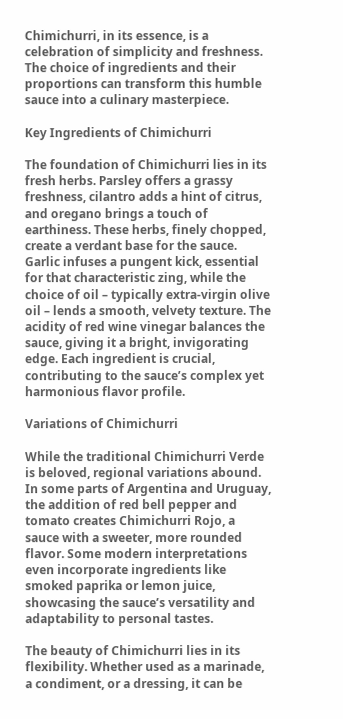Chimichurri, in its essence, is a celebration of simplicity and freshness. The choice of ingredients and their proportions can transform this humble sauce into a culinary masterpiece.

Key Ingredients of Chimichurri

The foundation of Chimichurri lies in its fresh herbs. Parsley offers a grassy freshness, cilantro adds a hint of citrus, and oregano brings a touch of earthiness. These herbs, finely chopped, create a verdant base for the sauce. Garlic infuses a pungent kick, essential for that characteristic zing, while the choice of oil – typically extra-virgin olive oil – lends a smooth, velvety texture. The acidity of red wine vinegar balances the sauce, giving it a bright, invigorating edge. Each ingredient is crucial, contributing to the sauce’s complex yet harmonious flavor profile.

Variations of Chimichurri

While the traditional Chimichurri Verde is beloved, regional variations abound. In some parts of Argentina and Uruguay, the addition of red bell pepper and tomato creates Chimichurri Rojo, a sauce with a sweeter, more rounded flavor. Some modern interpretations even incorporate ingredients like smoked paprika or lemon juice, showcasing the sauce’s versatility and adaptability to personal tastes.

The beauty of Chimichurri lies in its flexibility. Whether used as a marinade, a condiment, or a dressing, it can be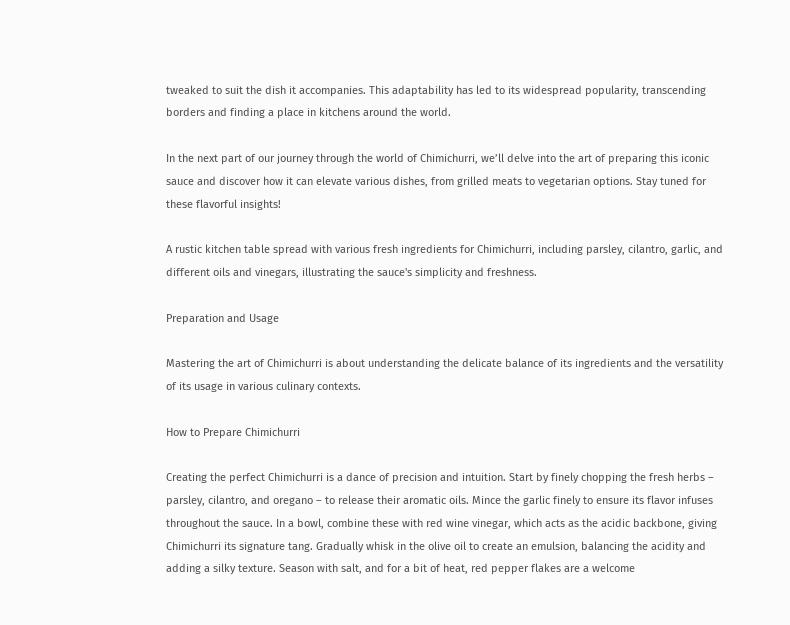tweaked to suit the dish it accompanies. This adaptability has led to its widespread popularity, transcending borders and finding a place in kitchens around the world.

In the next part of our journey through the world of Chimichurri, we’ll delve into the art of preparing this iconic sauce and discover how it can elevate various dishes, from grilled meats to vegetarian options. Stay tuned for these flavorful insights!

A rustic kitchen table spread with various fresh ingredients for Chimichurri, including parsley, cilantro, garlic, and different oils and vinegars, illustrating the sauce's simplicity and freshness.

Preparation and Usage

Mastering the art of Chimichurri is about understanding the delicate balance of its ingredients and the versatility of its usage in various culinary contexts.

How to Prepare Chimichurri

Creating the perfect Chimichurri is a dance of precision and intuition. Start by finely chopping the fresh herbs – parsley, cilantro, and oregano – to release their aromatic oils. Mince the garlic finely to ensure its flavor infuses throughout the sauce. In a bowl, combine these with red wine vinegar, which acts as the acidic backbone, giving Chimichurri its signature tang. Gradually whisk in the olive oil to create an emulsion, balancing the acidity and adding a silky texture. Season with salt, and for a bit of heat, red pepper flakes are a welcome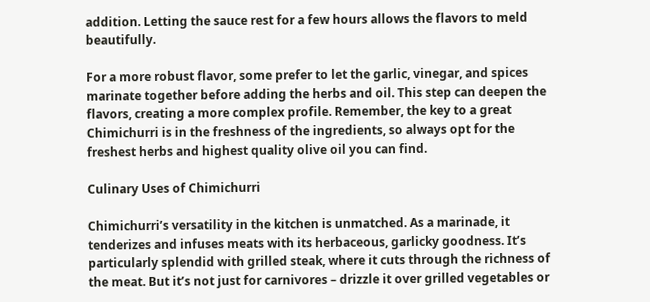addition. Letting the sauce rest for a few hours allows the flavors to meld beautifully.

For a more robust flavor, some prefer to let the garlic, vinegar, and spices marinate together before adding the herbs and oil. This step can deepen the flavors, creating a more complex profile. Remember, the key to a great Chimichurri is in the freshness of the ingredients, so always opt for the freshest herbs and highest quality olive oil you can find.

Culinary Uses of Chimichurri

Chimichurri’s versatility in the kitchen is unmatched. As a marinade, it tenderizes and infuses meats with its herbaceous, garlicky goodness. It’s particularly splendid with grilled steak, where it cuts through the richness of the meat. But it’s not just for carnivores – drizzle it over grilled vegetables or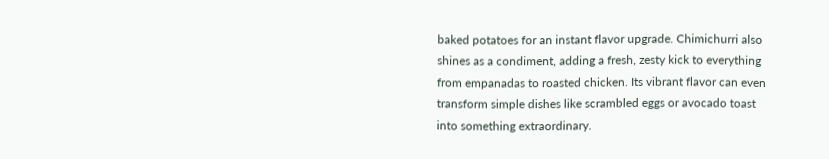baked potatoes for an instant flavor upgrade. Chimichurri also shines as a condiment, adding a fresh, zesty kick to everything from empanadas to roasted chicken. Its vibrant flavor can even transform simple dishes like scrambled eggs or avocado toast into something extraordinary.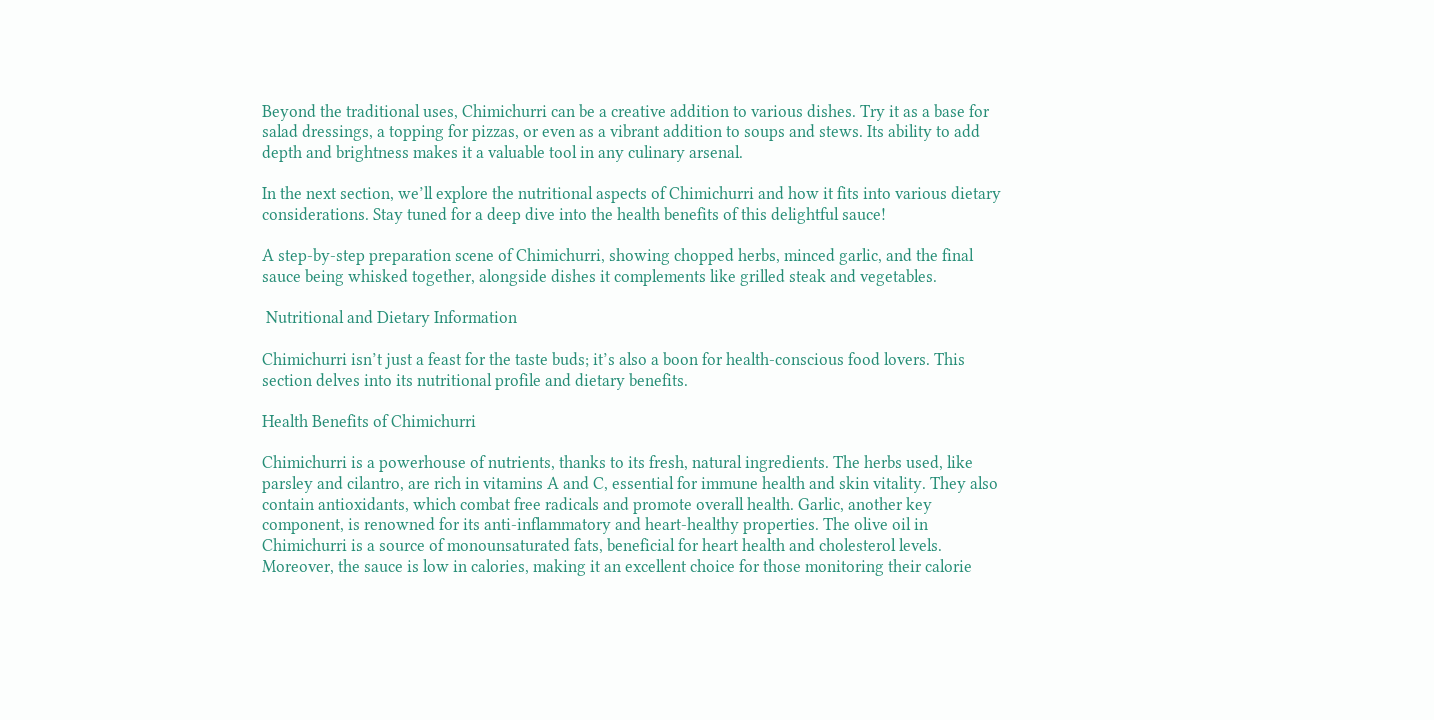Beyond the traditional uses, Chimichurri can be a creative addition to various dishes. Try it as a base for salad dressings, a topping for pizzas, or even as a vibrant addition to soups and stews. Its ability to add depth and brightness makes it a valuable tool in any culinary arsenal.

In the next section, we’ll explore the nutritional aspects of Chimichurri and how it fits into various dietary considerations. Stay tuned for a deep dive into the health benefits of this delightful sauce!

A step-by-step preparation scene of Chimichurri, showing chopped herbs, minced garlic, and the final sauce being whisked together, alongside dishes it complements like grilled steak and vegetables.

 Nutritional and Dietary Information

Chimichurri isn’t just a feast for the taste buds; it’s also a boon for health-conscious food lovers. This section delves into its nutritional profile and dietary benefits.

Health Benefits of Chimichurri

Chimichurri is a powerhouse of nutrients, thanks to its fresh, natural ingredients. The herbs used, like parsley and cilantro, are rich in vitamins A and C, essential for immune health and skin vitality. They also contain antioxidants, which combat free radicals and promote overall health. Garlic, another key component, is renowned for its anti-inflammatory and heart-healthy properties. The olive oil in Chimichurri is a source of monounsaturated fats, beneficial for heart health and cholesterol levels. Moreover, the sauce is low in calories, making it an excellent choice for those monitoring their calorie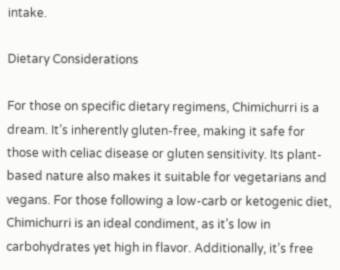intake.

Dietary Considerations

For those on specific dietary regimens, Chimichurri is a dream. It’s inherently gluten-free, making it safe for those with celiac disease or gluten sensitivity. Its plant-based nature also makes it suitable for vegetarians and vegans. For those following a low-carb or ketogenic diet, Chimichurri is an ideal condiment, as it’s low in carbohydrates yet high in flavor. Additionally, it’s free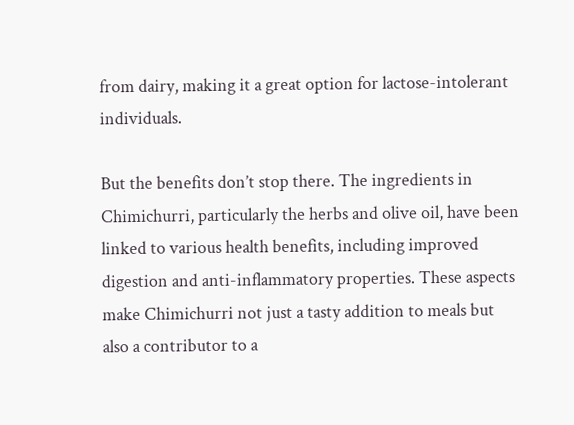from dairy, making it a great option for lactose-intolerant individuals.

But the benefits don’t stop there. The ingredients in Chimichurri, particularly the herbs and olive oil, have been linked to various health benefits, including improved digestion and anti-inflammatory properties. These aspects make Chimichurri not just a tasty addition to meals but also a contributor to a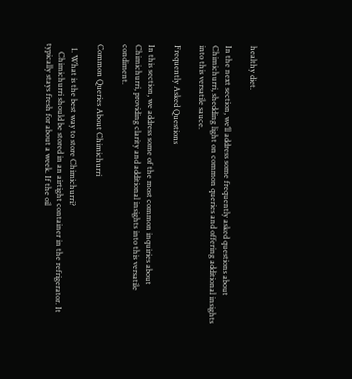healthy diet.

In the next section, we’ll address some frequently asked questions about Chimichurri, shedding light on common queries and offering additional insights into this versatile sauce.

Frequently Asked Questions

In this section, we address some of the most common inquiries about Chimichurri, providing clarity and additional insights into this versatile condiment.

Common Queries About Chimichurri

  1. What is the best way to store Chimichurri?
    Chimichurri should be stored in an airtight container in the refrigerator. It typically stays fresh for about a week. If the oil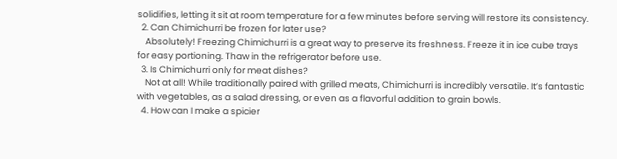solidifies, letting it sit at room temperature for a few minutes before serving will restore its consistency.
  2. Can Chimichurri be frozen for later use?
    Absolutely! Freezing Chimichurri is a great way to preserve its freshness. Freeze it in ice cube trays for easy portioning. Thaw in the refrigerator before use.
  3. Is Chimichurri only for meat dishes?
    Not at all! While traditionally paired with grilled meats, Chimichurri is incredibly versatile. It’s fantastic with vegetables, as a salad dressing, or even as a flavorful addition to grain bowls.
  4. How can I make a spicier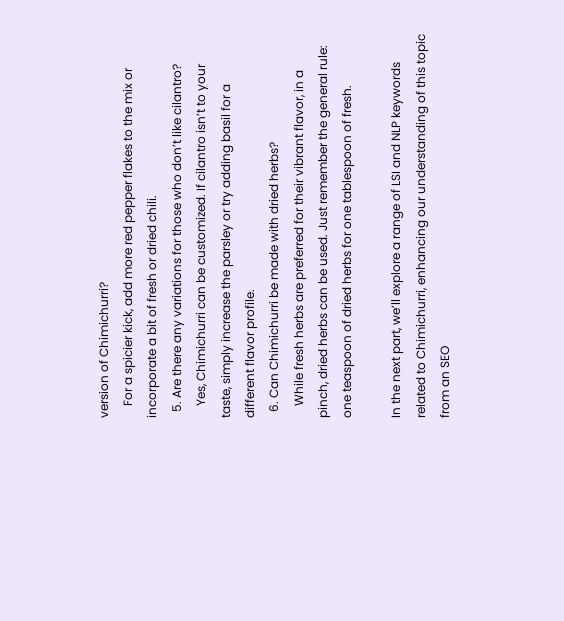version of Chimichurri?
    For a spicier kick, add more red pepper flakes to the mix or incorporate a bit of fresh or dried chili.
  5. Are there any variations for those who don’t like cilantro?
    Yes, Chimichurri can be customized. If cilantro isn’t to your taste, simply increase the parsley or try adding basil for a different flavor profile.
  6. Can Chimichurri be made with dried herbs?
    While fresh herbs are preferred for their vibrant flavor, in a pinch, dried herbs can be used. Just remember the general rule: one teaspoon of dried herbs for one tablespoon of fresh.

In the next part, we’ll explore a range of LSI and NLP keywords related to Chimichurri, enhancing our understanding of this topic from an SEO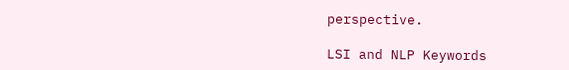perspective.

LSI and NLP Keywords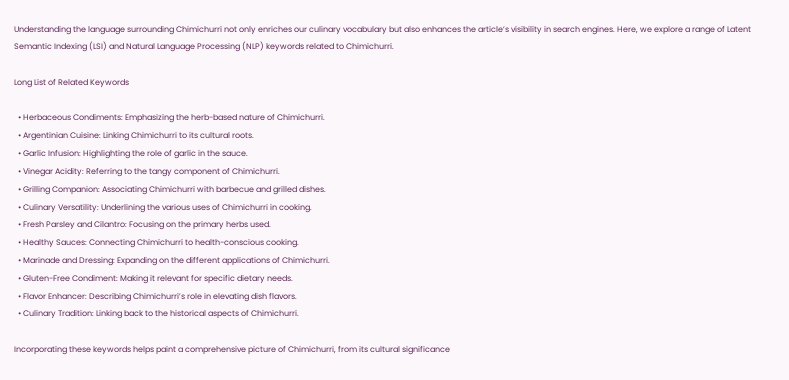Understanding the language surrounding Chimichurri not only enriches our culinary vocabulary but also enhances the article’s visibility in search engines. Here, we explore a range of Latent Semantic Indexing (LSI) and Natural Language Processing (NLP) keywords related to Chimichurri.

Long List of Related Keywords

  • Herbaceous Condiments: Emphasizing the herb-based nature of Chimichurri.
  • Argentinian Cuisine: Linking Chimichurri to its cultural roots.
  • Garlic Infusion: Highlighting the role of garlic in the sauce.
  • Vinegar Acidity: Referring to the tangy component of Chimichurri.
  • Grilling Companion: Associating Chimichurri with barbecue and grilled dishes.
  • Culinary Versatility: Underlining the various uses of Chimichurri in cooking.
  • Fresh Parsley and Cilantro: Focusing on the primary herbs used.
  • Healthy Sauces: Connecting Chimichurri to health-conscious cooking.
  • Marinade and Dressing: Expanding on the different applications of Chimichurri.
  • Gluten-Free Condiment: Making it relevant for specific dietary needs.
  • Flavor Enhancer: Describing Chimichurri’s role in elevating dish flavors.
  • Culinary Tradition: Linking back to the historical aspects of Chimichurri.

Incorporating these keywords helps paint a comprehensive picture of Chimichurri, from its cultural significance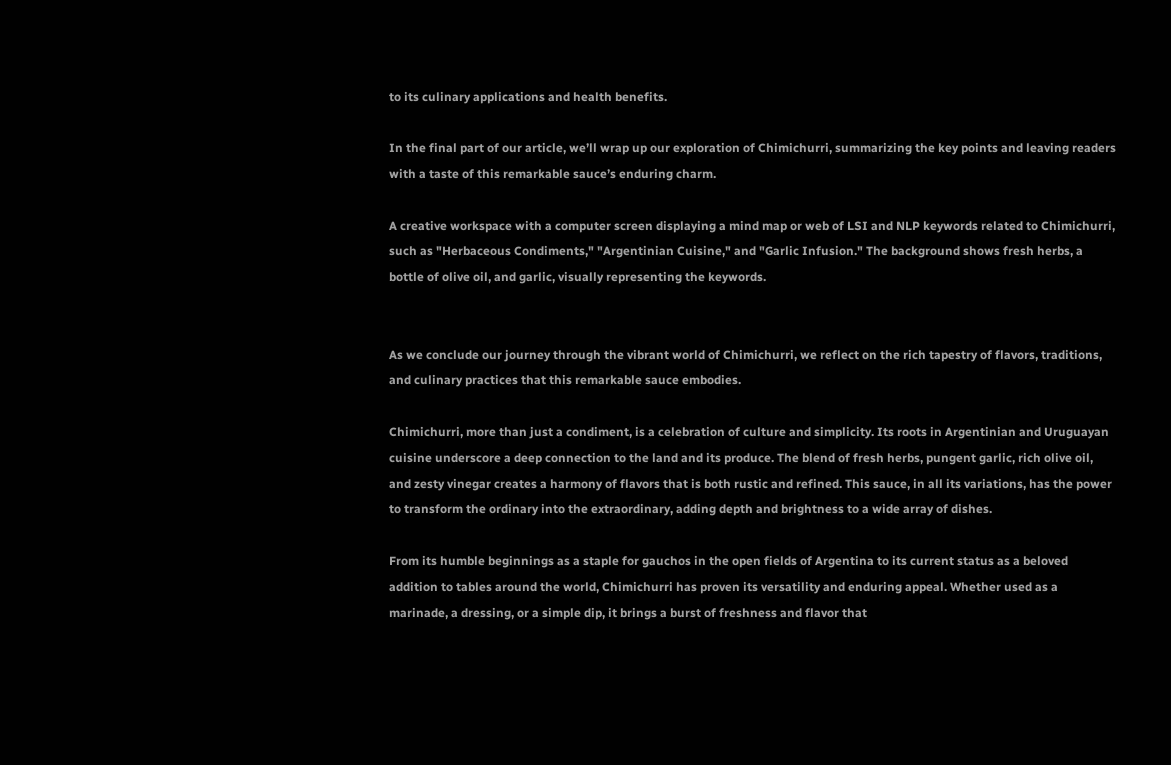to its culinary applications and health benefits.

In the final part of our article, we’ll wrap up our exploration of Chimichurri, summarizing the key points and leaving readers with a taste of this remarkable sauce’s enduring charm.

A creative workspace with a computer screen displaying a mind map or web of LSI and NLP keywords related to Chimichurri, such as "Herbaceous Condiments," "Argentinian Cuisine," and "Garlic Infusion." The background shows fresh herbs, a bottle of olive oil, and garlic, visually representing the keywords.


As we conclude our journey through the vibrant world of Chimichurri, we reflect on the rich tapestry of flavors, traditions, and culinary practices that this remarkable sauce embodies.

Chimichurri, more than just a condiment, is a celebration of culture and simplicity. Its roots in Argentinian and Uruguayan cuisine underscore a deep connection to the land and its produce. The blend of fresh herbs, pungent garlic, rich olive oil, and zesty vinegar creates a harmony of flavors that is both rustic and refined. This sauce, in all its variations, has the power to transform the ordinary into the extraordinary, adding depth and brightness to a wide array of dishes.

From its humble beginnings as a staple for gauchos in the open fields of Argentina to its current status as a beloved addition to tables around the world, Chimichurri has proven its versatility and enduring appeal. Whether used as a marinade, a dressing, or a simple dip, it brings a burst of freshness and flavor that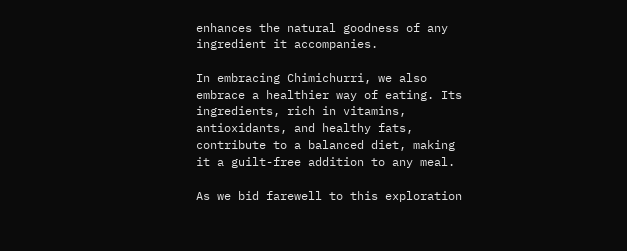enhances the natural goodness of any ingredient it accompanies.

In embracing Chimichurri, we also embrace a healthier way of eating. Its ingredients, rich in vitamins, antioxidants, and healthy fats, contribute to a balanced diet, making it a guilt-free addition to any meal.

As we bid farewell to this exploration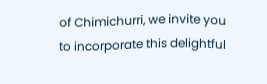of Chimichurri, we invite you to incorporate this delightful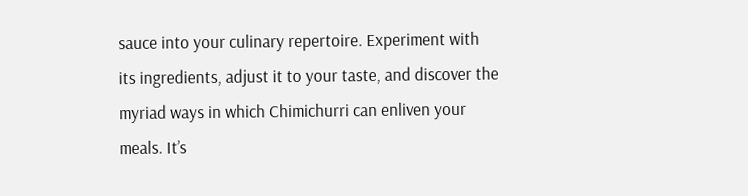sauce into your culinary repertoire. Experiment with its ingredients, adjust it to your taste, and discover the myriad ways in which Chimichurri can enliven your meals. It’s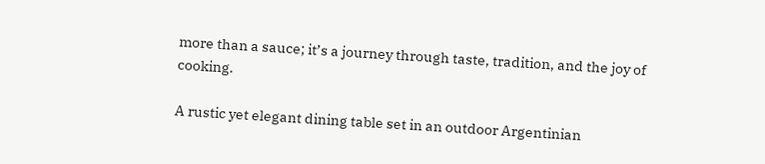more than a sauce; it’s a journey through taste, tradition, and the joy of cooking.

A rustic yet elegant dining table set in an outdoor Argentinian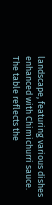landscape, featuring various dishes enhanced with Chimichurri sauce. The table reflects the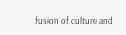fusion of culture and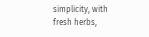simplicity, with fresh herbs,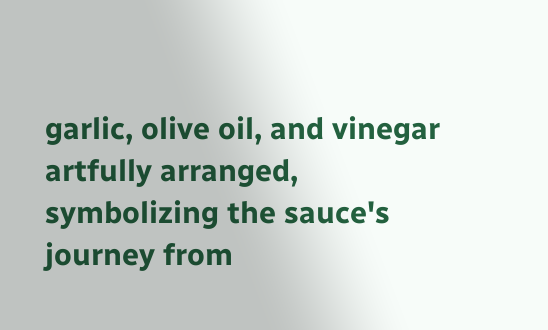garlic, olive oil, and vinegar artfully arranged, symbolizing the sauce's journey from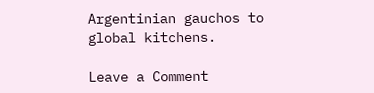Argentinian gauchos to global kitchens.

Leave a Comment